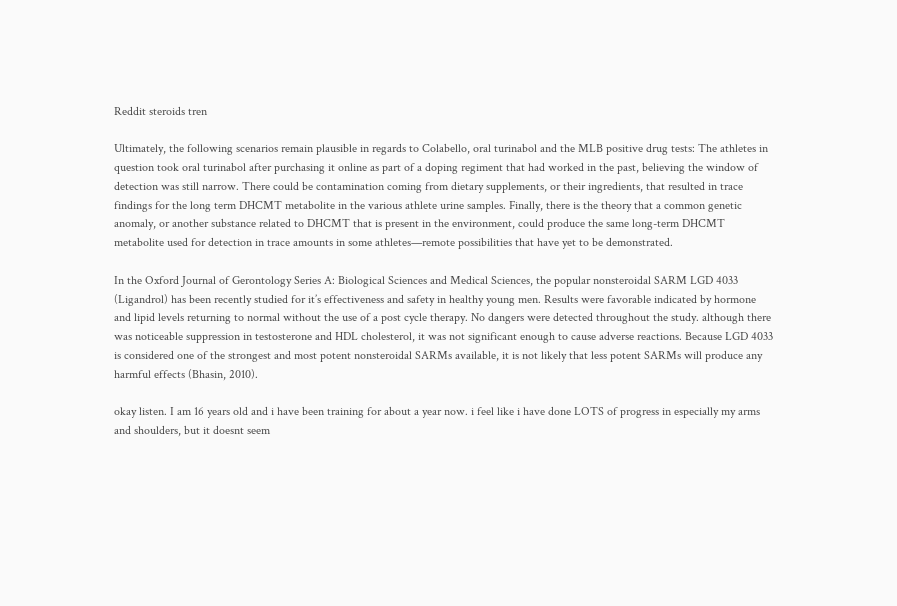Reddit steroids tren

Ultimately, the following scenarios remain plausible in regards to Colabello, oral turinabol and the MLB positive drug tests: The athletes in question took oral turinabol after purchasing it online as part of a doping regiment that had worked in the past, believing the window of detection was still narrow. There could be contamination coming from dietary supplements, or their ingredients, that resulted in trace findings for the long term DHCMT metabolite in the various athlete urine samples. Finally, there is the theory that a common genetic anomaly, or another substance related to DHCMT that is present in the environment, could produce the same long-term DHCMT metabolite used for detection in trace amounts in some athletes—remote possibilities that have yet to be demonstrated.

In the Oxford Journal of Gerontology Series A: Biological Sciences and Medical Sciences, the popular nonsteroidal SARM LGD 4033 (Ligandrol) has been recently studied for it’s effectiveness and safety in healthy young men. Results were favorable indicated by hormone and lipid levels returning to normal without the use of a post cycle therapy. No dangers were detected throughout the study. although there was noticeable suppression in testosterone and HDL cholesterol, it was not significant enough to cause adverse reactions. Because LGD 4033 is considered one of the strongest and most potent nonsteroidal SARMs available, it is not likely that less potent SARMs will produce any harmful effects (Bhasin, 2010).

okay listen. I am 16 years old and i have been training for about a year now. i feel like i have done LOTS of progress in especially my arms and shoulders, but it doesnt seem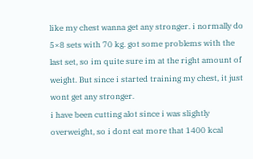like my chest wanna get any stronger. i normally do 5×8 sets with 70 kg. got some problems with the last set, so im quite sure im at the right amount of weight. But since i started training my chest, it just wont get any stronger.
i have been cutting alot since i was slightly overweight, so i dont eat more that 1400 kcal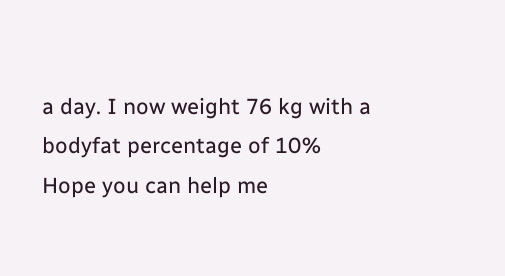a day. I now weight 76 kg with a bodyfat percentage of 10%
Hope you can help me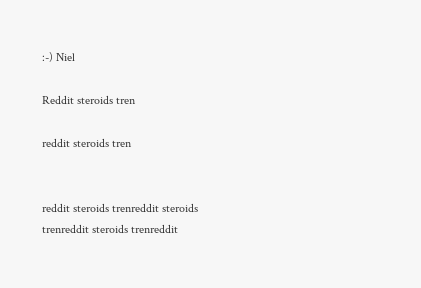:-) Niel

Reddit steroids tren

reddit steroids tren


reddit steroids trenreddit steroids trenreddit steroids trenreddit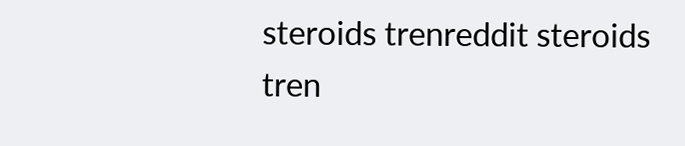steroids trenreddit steroids tren